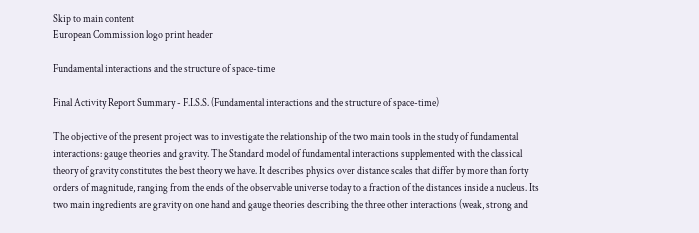Skip to main content
European Commission logo print header

Fundamental interactions and the structure of space-time

Final Activity Report Summary - F.I.S.S. (Fundamental interactions and the structure of space-time)

The objective of the present project was to investigate the relationship of the two main tools in the study of fundamental interactions: gauge theories and gravity. The Standard model of fundamental interactions supplemented with the classical theory of gravity constitutes the best theory we have. It describes physics over distance scales that differ by more than forty orders of magnitude, ranging from the ends of the observable universe today to a fraction of the distances inside a nucleus. Its two main ingredients are gravity on one hand and gauge theories describing the three other interactions (weak, strong and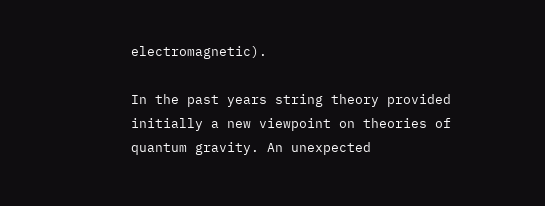electromagnetic).

In the past years string theory provided initially a new viewpoint on theories of quantum gravity. An unexpected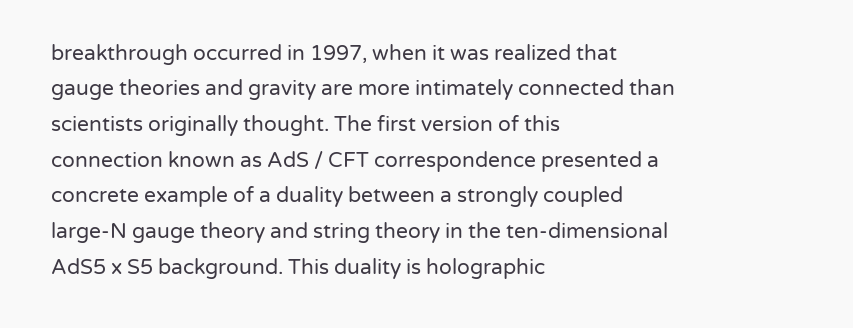breakthrough occurred in 1997, when it was realized that gauge theories and gravity are more intimately connected than scientists originally thought. The first version of this connection known as AdS / CFT correspondence presented a concrete example of a duality between a strongly coupled large-N gauge theory and string theory in the ten-dimensional AdS5 x S5 background. This duality is holographic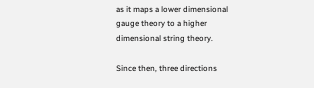as it maps a lower dimensional gauge theory to a higher dimensional string theory.

Since then, three directions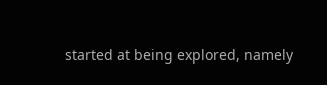started at being explored, namely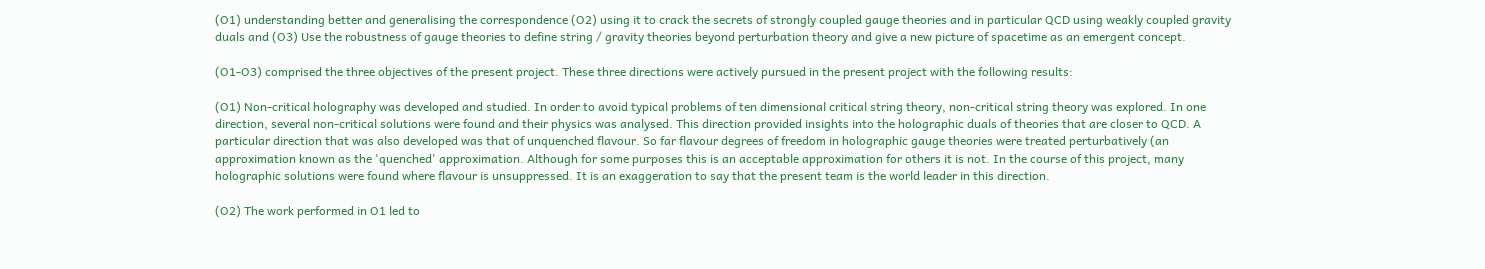(O1) understanding better and generalising the correspondence (O2) using it to crack the secrets of strongly coupled gauge theories and in particular QCD using weakly coupled gravity duals and (O3) Use the robustness of gauge theories to define string / gravity theories beyond perturbation theory and give a new picture of spacetime as an emergent concept.

(O1-O3) comprised the three objectives of the present project. These three directions were actively pursued in the present project with the following results:

(O1) Non-critical holography was developed and studied. In order to avoid typical problems of ten dimensional critical string theory, non-critical string theory was explored. In one direction, several non-critical solutions were found and their physics was analysed. This direction provided insights into the holographic duals of theories that are closer to QCD. A particular direction that was also developed was that of unquenched flavour. So far flavour degrees of freedom in holographic gauge theories were treated perturbatively (an approximation known as the 'quenched' approximation. Although for some purposes this is an acceptable approximation for others it is not. In the course of this project, many holographic solutions were found where flavour is unsuppressed. It is an exaggeration to say that the present team is the world leader in this direction.

(O2) The work performed in O1 led to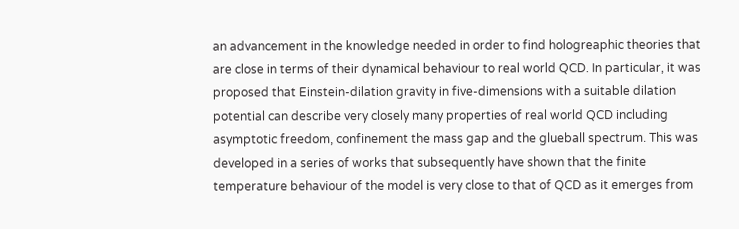an advancement in the knowledge needed in order to find hologreaphic theories that are close in terms of their dynamical behaviour to real world QCD. In particular, it was proposed that Einstein-dilation gravity in five-dimensions with a suitable dilation potential can describe very closely many properties of real world QCD including asymptotic freedom, confinement the mass gap and the glueball spectrum. This was developed in a series of works that subsequently have shown that the finite temperature behaviour of the model is very close to that of QCD as it emerges from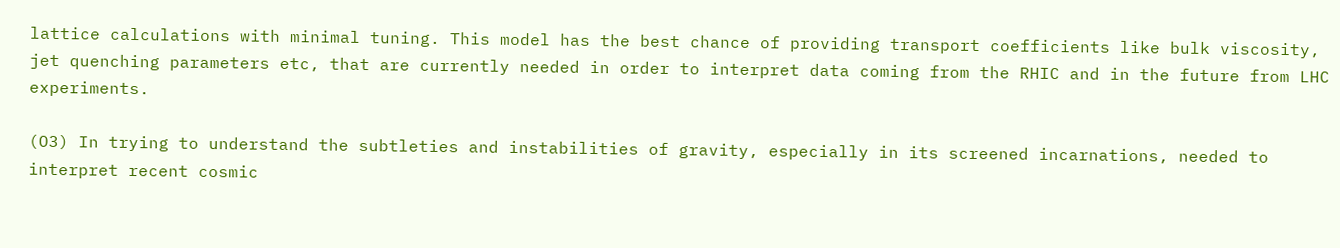lattice calculations with minimal tuning. This model has the best chance of providing transport coefficients like bulk viscosity, jet quenching parameters etc, that are currently needed in order to interpret data coming from the RHIC and in the future from LHC experiments.

(O3) In trying to understand the subtleties and instabilities of gravity, especially in its screened incarnations, needed to interpret recent cosmic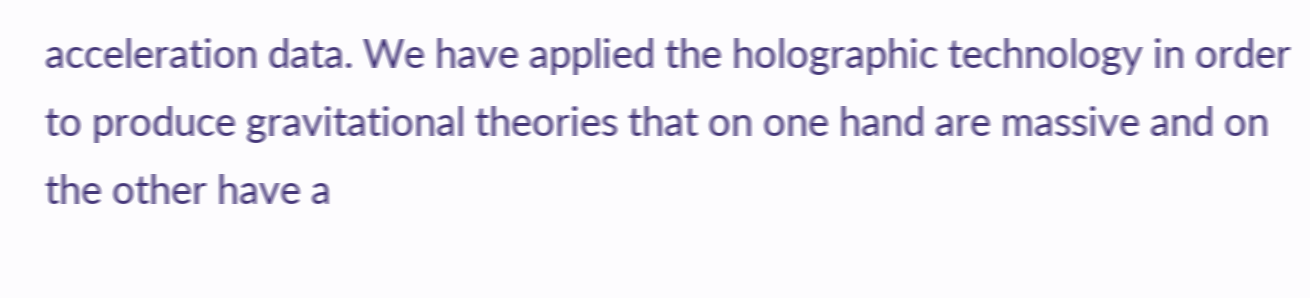acceleration data. We have applied the holographic technology in order to produce gravitational theories that on one hand are massive and on the other have a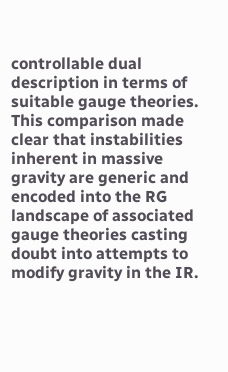controllable dual description in terms of suitable gauge theories. This comparison made clear that instabilities inherent in massive gravity are generic and encoded into the RG landscape of associated gauge theories casting doubt into attempts to modify gravity in the IR.